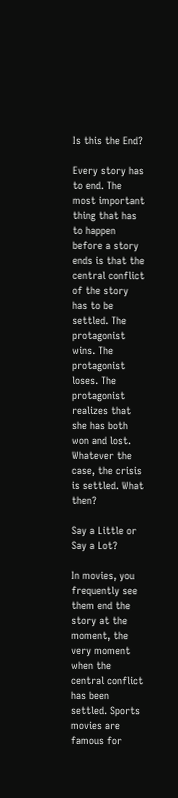Is this the End?

Every story has to end. The most important thing that has to happen before a story ends is that the central conflict of the story has to be settled. The protagonist wins. The protagonist loses. The protagonist realizes that she has both won and lost. Whatever the case, the crisis is settled. What then?

Say a Little or Say a Lot?

In movies, you frequently see them end the story at the moment, the very moment when the central conflict has been settled. Sports movies are famous for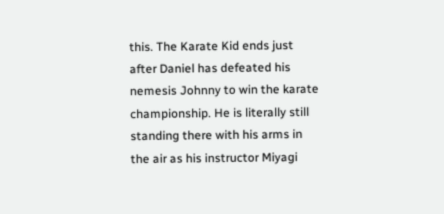this. The Karate Kid ends just after Daniel has defeated his nemesis Johnny to win the karate championship. He is literally still standing there with his arms in the air as his instructor Miyagi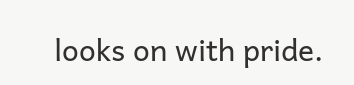looks on with pride.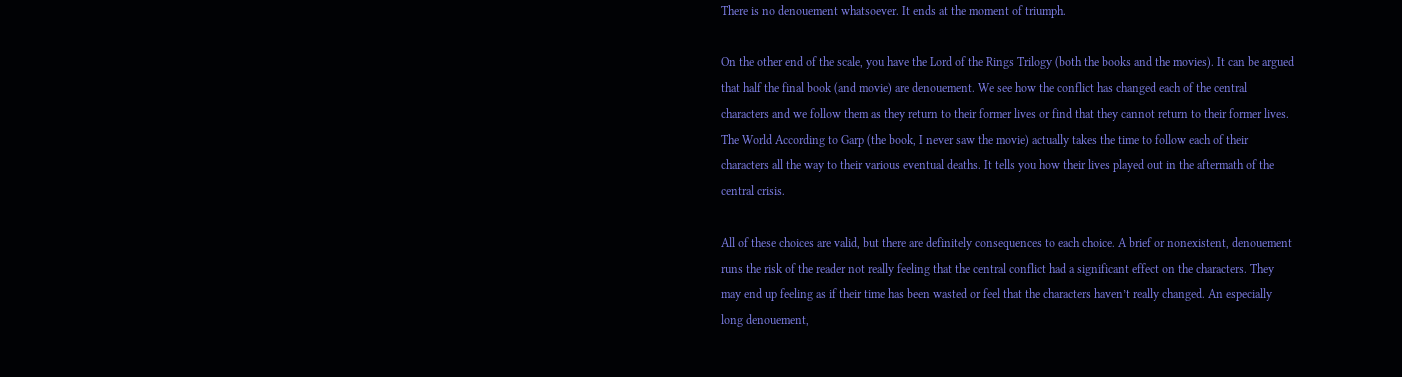There is no denouement whatsoever. It ends at the moment of triumph.

On the other end of the scale, you have the Lord of the Rings Trilogy (both the books and the movies). It can be argued that half the final book (and movie) are denouement. We see how the conflict has changed each of the central characters and we follow them as they return to their former lives or find that they cannot return to their former lives. The World According to Garp (the book, I never saw the movie) actually takes the time to follow each of their characters all the way to their various eventual deaths. It tells you how their lives played out in the aftermath of the central crisis.

All of these choices are valid, but there are definitely consequences to each choice. A brief or nonexistent, denouement runs the risk of the reader not really feeling that the central conflict had a significant effect on the characters. They may end up feeling as if their time has been wasted or feel that the characters haven’t really changed. An especially long denouement,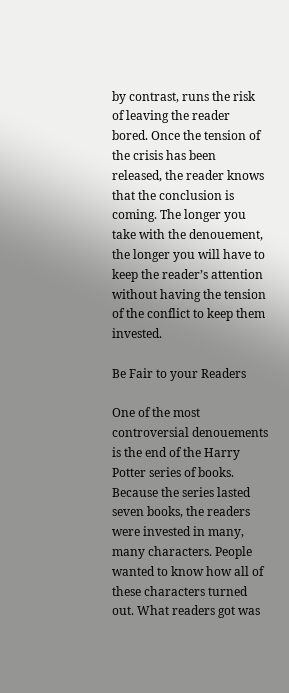by contrast, runs the risk of leaving the reader bored. Once the tension of the crisis has been released, the reader knows that the conclusion is coming. The longer you take with the denouement, the longer you will have to keep the reader’s attention without having the tension of the conflict to keep them invested.

Be Fair to your Readers

One of the most controversial denouements is the end of the Harry Potter series of books. Because the series lasted seven books, the readers were invested in many, many characters. People wanted to know how all of these characters turned out. What readers got was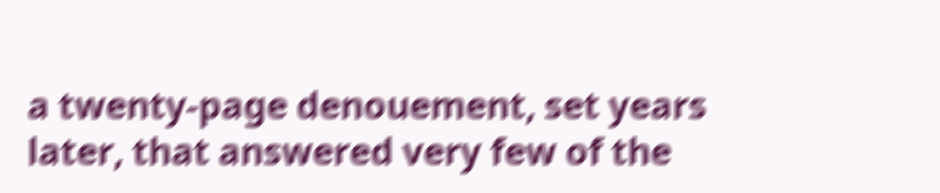a twenty-page denouement, set years later, that answered very few of the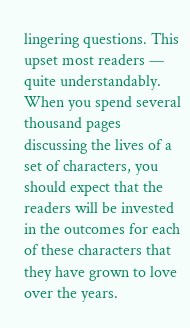lingering questions. This upset most readers — quite understandably. When you spend several thousand pages discussing the lives of a set of characters, you should expect that the readers will be invested in the outcomes for each of these characters that they have grown to love over the years.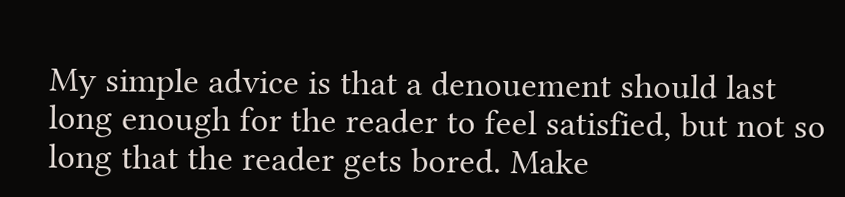My simple advice is that a denouement should last long enough for the reader to feel satisfied, but not so long that the reader gets bored. Make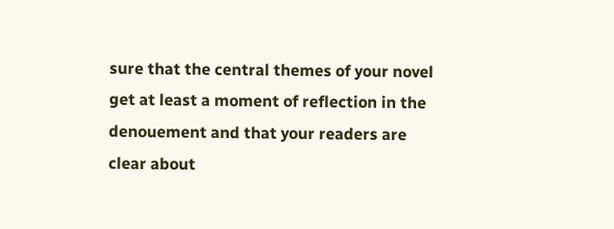sure that the central themes of your novel get at least a moment of reflection in the denouement and that your readers are clear about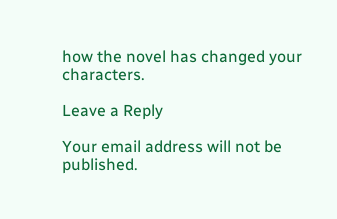how the novel has changed your characters.

Leave a Reply

Your email address will not be published.